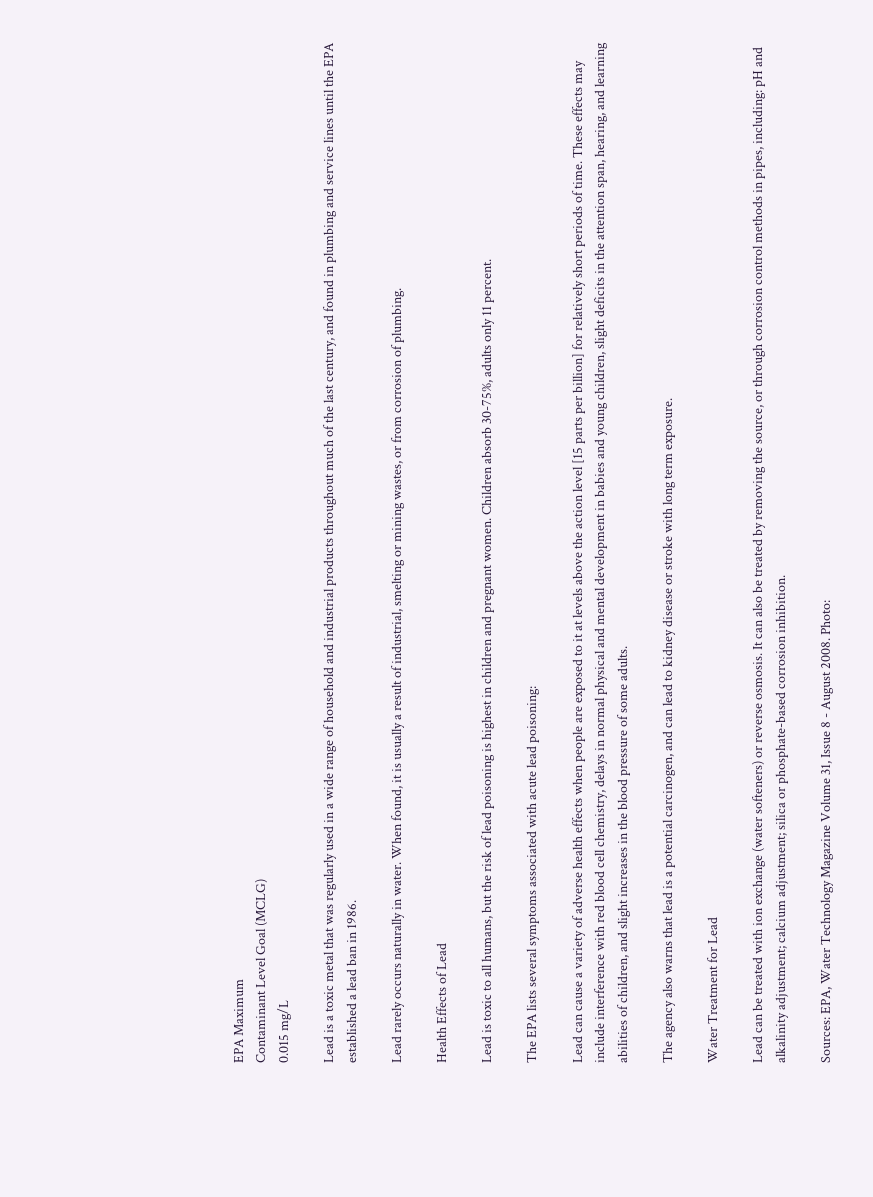EPA Maximum
Contaminant Level Goal (MCLG)
0.015 mg/L

Lead is a toxic metal that was regularly used in a wide range of household and industrial products throughout much of the last century, and found in plumbing and service lines until the EPA established a lead ban in 1986.

Lead rarely occurs naturally in water. When found, it is usually a result of industrial, smelting or mining wastes, or from corrosion of plumbing.

Health Effects of Lead

Lead is toxic to all humans, but the risk of lead poisoning is highest in children and pregnant women. Children absorb 30-75%, adults only 11 percent.

The EPA lists several symptoms associated with acute lead poisoning:

Lead can cause a variety of adverse health effects when people are exposed to it at levels above the action level [15 parts per billion] for relatively short periods of time. These effects may include interference with red blood cell chemistry, delays in normal physical and mental development in babies and young children, slight deficits in the attention span, hearing, and learning abilities of children, and slight increases in the blood pressure of some adults.

The agency also warns that lead is a potential carcinogen, and can lead to kidney disease or stroke with long term exposure.

Water Treatment for Lead

Lead can be treated with ion exchange (water softeners) or reverse osmosis. It can also be treated by removing the source, or through corrosion control methods in pipes, including: pH and alkalinity adjustment; calcium adjustment; silica or phosphate-based corrosion inhibition.

Sources: EPA, Water Technology Magazine Volume 31, Issue 8 - August 2008. Photo: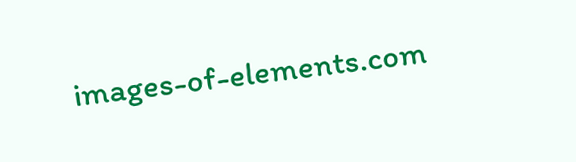images-of-elements.com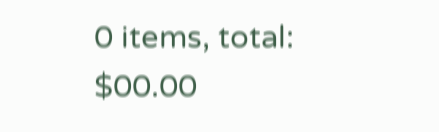0 items, total: $00.00